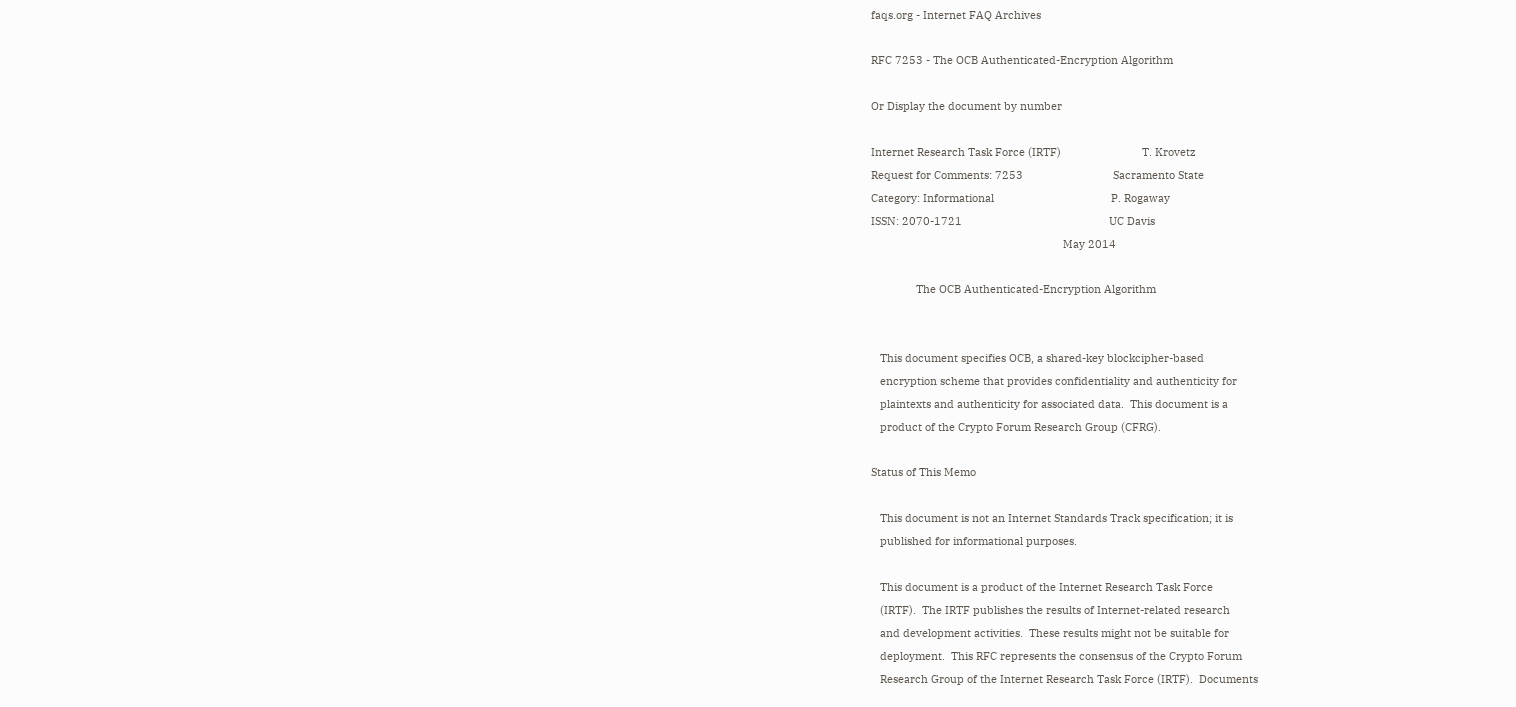faqs.org - Internet FAQ Archives

RFC 7253 - The OCB Authenticated-Encryption Algorithm

Or Display the document by number

Internet Research Task Force (IRTF)                           T. Krovetz
Request for Comments: 7253                              Sacramento State
Category: Informational                                       P. Rogaway
ISSN: 2070-1721                                                 UC Davis
                                                                May 2014

               The OCB Authenticated-Encryption Algorithm


   This document specifies OCB, a shared-key blockcipher-based
   encryption scheme that provides confidentiality and authenticity for
   plaintexts and authenticity for associated data.  This document is a
   product of the Crypto Forum Research Group (CFRG).

Status of This Memo

   This document is not an Internet Standards Track specification; it is
   published for informational purposes.

   This document is a product of the Internet Research Task Force
   (IRTF).  The IRTF publishes the results of Internet-related research
   and development activities.  These results might not be suitable for
   deployment.  This RFC represents the consensus of the Crypto Forum
   Research Group of the Internet Research Task Force (IRTF).  Documents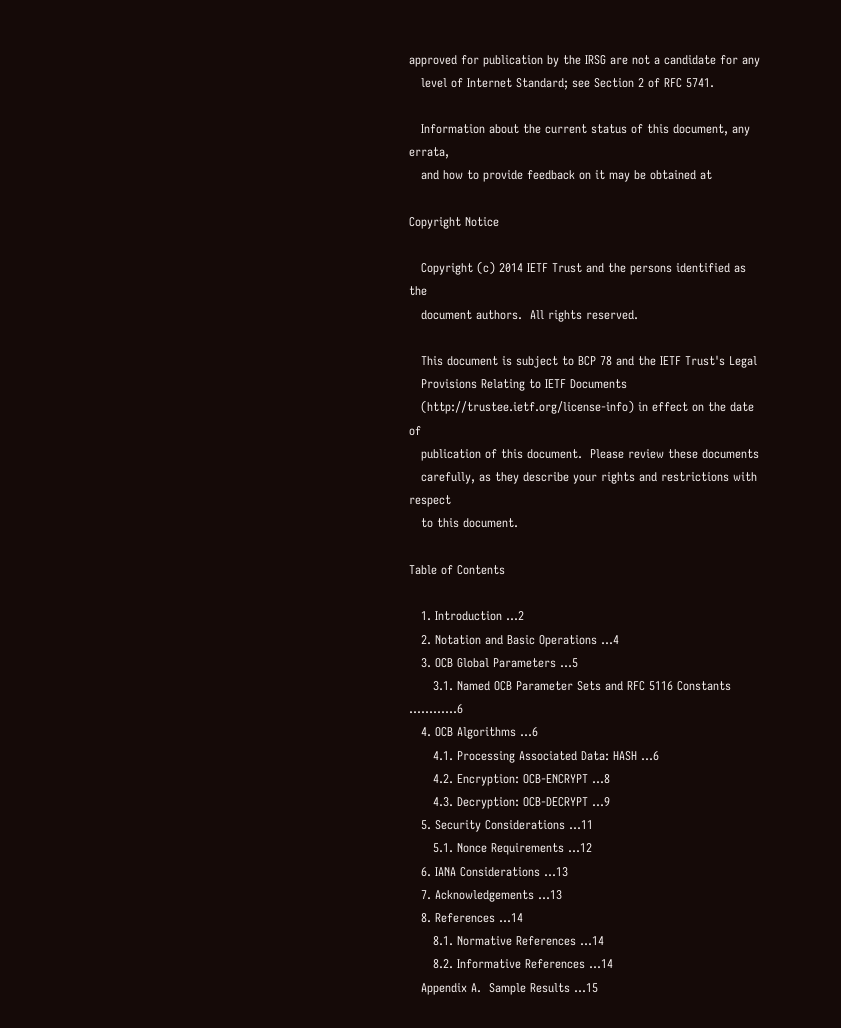approved for publication by the IRSG are not a candidate for any
   level of Internet Standard; see Section 2 of RFC 5741.

   Information about the current status of this document, any errata,
   and how to provide feedback on it may be obtained at

Copyright Notice

   Copyright (c) 2014 IETF Trust and the persons identified as the
   document authors.  All rights reserved.

   This document is subject to BCP 78 and the IETF Trust's Legal
   Provisions Relating to IETF Documents
   (http://trustee.ietf.org/license-info) in effect on the date of
   publication of this document.  Please review these documents
   carefully, as they describe your rights and restrictions with respect
   to this document.

Table of Contents

   1. Introduction ...2
   2. Notation and Basic Operations ...4
   3. OCB Global Parameters ...5
      3.1. Named OCB Parameter Sets and RFC 5116 Constants ............6
   4. OCB Algorithms ...6
      4.1. Processing Associated Data: HASH ...6
      4.2. Encryption: OCB-ENCRYPT ...8
      4.3. Decryption: OCB-DECRYPT ...9
   5. Security Considerations ...11
      5.1. Nonce Requirements ...12
   6. IANA Considerations ...13
   7. Acknowledgements ...13
   8. References ...14
      8.1. Normative References ...14
      8.2. Informative References ...14
   Appendix A.  Sample Results ...15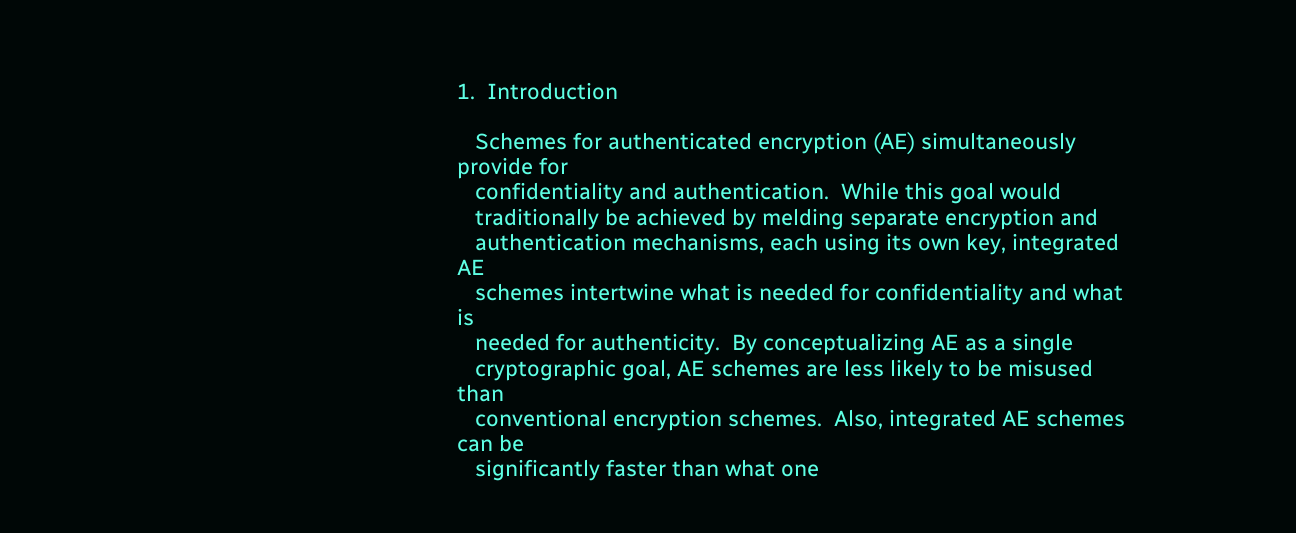1.  Introduction

   Schemes for authenticated encryption (AE) simultaneously provide for
   confidentiality and authentication.  While this goal would
   traditionally be achieved by melding separate encryption and
   authentication mechanisms, each using its own key, integrated AE
   schemes intertwine what is needed for confidentiality and what is
   needed for authenticity.  By conceptualizing AE as a single
   cryptographic goal, AE schemes are less likely to be misused than
   conventional encryption schemes.  Also, integrated AE schemes can be
   significantly faster than what one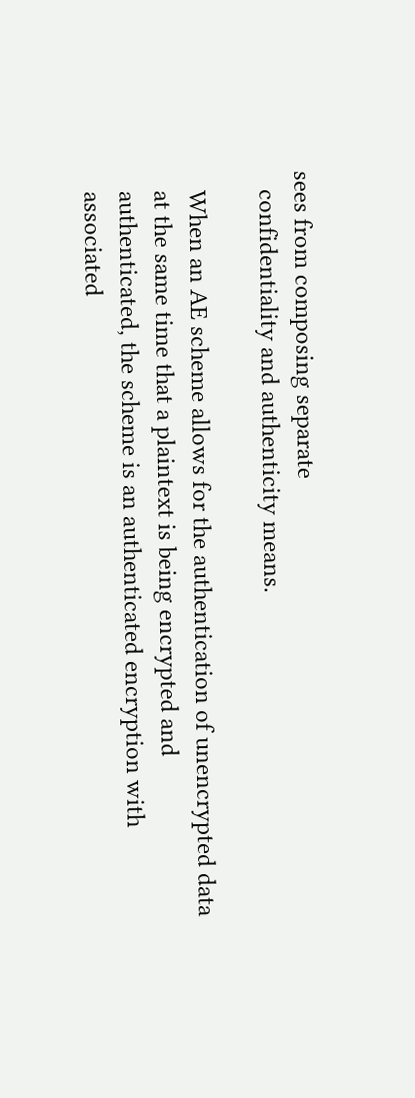sees from composing separate
   confidentiality and authenticity means.

   When an AE scheme allows for the authentication of unencrypted data
   at the same time that a plaintext is being encrypted and
   authenticated, the scheme is an authenticated encryption with
   associated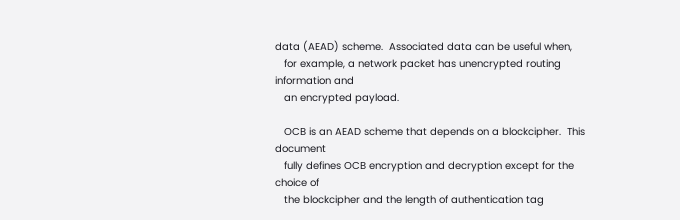data (AEAD) scheme.  Associated data can be useful when,
   for example, a network packet has unencrypted routing information and
   an encrypted payload.

   OCB is an AEAD scheme that depends on a blockcipher.  This document
   fully defines OCB encryption and decryption except for the choice of
   the blockcipher and the length of authentication tag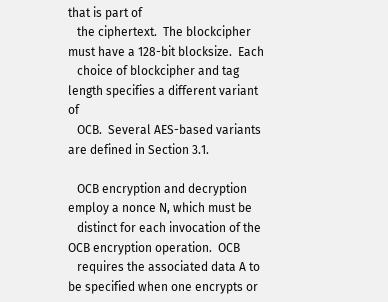that is part of
   the ciphertext.  The blockcipher must have a 128-bit blocksize.  Each
   choice of blockcipher and tag length specifies a different variant of
   OCB.  Several AES-based variants are defined in Section 3.1.

   OCB encryption and decryption employ a nonce N, which must be
   distinct for each invocation of the OCB encryption operation.  OCB
   requires the associated data A to be specified when one encrypts or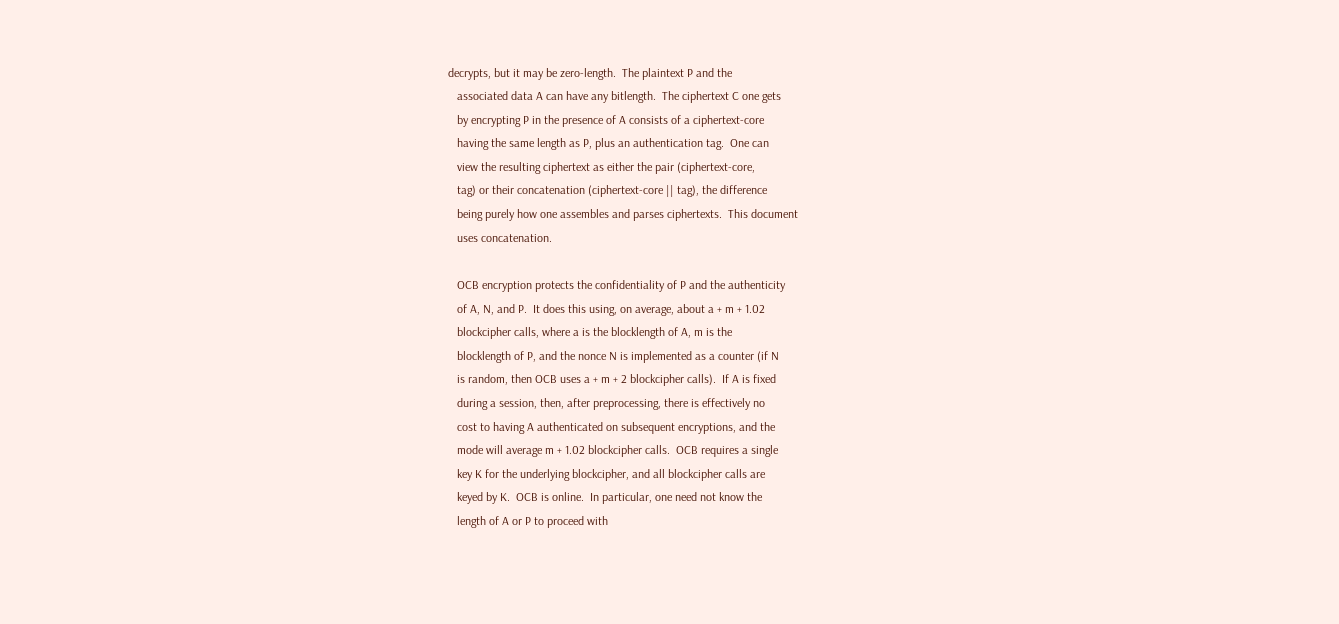decrypts, but it may be zero-length.  The plaintext P and the
   associated data A can have any bitlength.  The ciphertext C one gets
   by encrypting P in the presence of A consists of a ciphertext-core
   having the same length as P, plus an authentication tag.  One can
   view the resulting ciphertext as either the pair (ciphertext-core,
   tag) or their concatenation (ciphertext-core || tag), the difference
   being purely how one assembles and parses ciphertexts.  This document
   uses concatenation.

   OCB encryption protects the confidentiality of P and the authenticity
   of A, N, and P.  It does this using, on average, about a + m + 1.02
   blockcipher calls, where a is the blocklength of A, m is the
   blocklength of P, and the nonce N is implemented as a counter (if N
   is random, then OCB uses a + m + 2 blockcipher calls).  If A is fixed
   during a session, then, after preprocessing, there is effectively no
   cost to having A authenticated on subsequent encryptions, and the
   mode will average m + 1.02 blockcipher calls.  OCB requires a single
   key K for the underlying blockcipher, and all blockcipher calls are
   keyed by K.  OCB is online.  In particular, one need not know the
   length of A or P to proceed with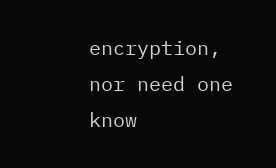encryption, nor need one know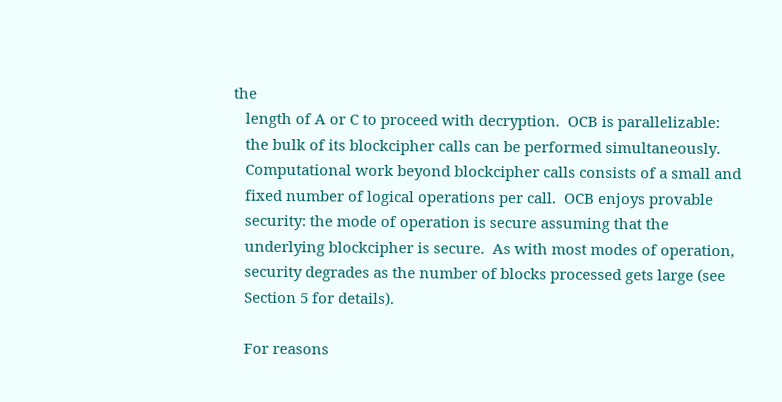the
   length of A or C to proceed with decryption.  OCB is parallelizable:
   the bulk of its blockcipher calls can be performed simultaneously.
   Computational work beyond blockcipher calls consists of a small and
   fixed number of logical operations per call.  OCB enjoys provable
   security: the mode of operation is secure assuming that the
   underlying blockcipher is secure.  As with most modes of operation,
   security degrades as the number of blocks processed gets large (see
   Section 5 for details).

   For reasons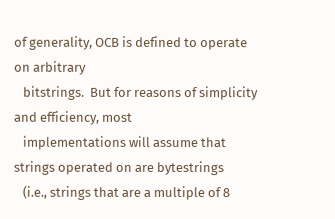of generality, OCB is defined to operate on arbitrary
   bitstrings.  But for reasons of simplicity and efficiency, most
   implementations will assume that strings operated on are bytestrings
   (i.e., strings that are a multiple of 8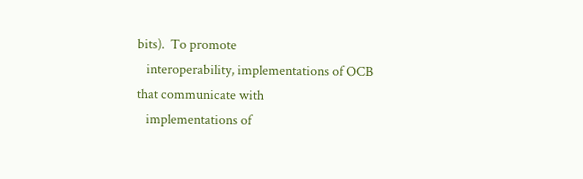bits).  To promote
   interoperability, implementations of OCB that communicate with
   implementations of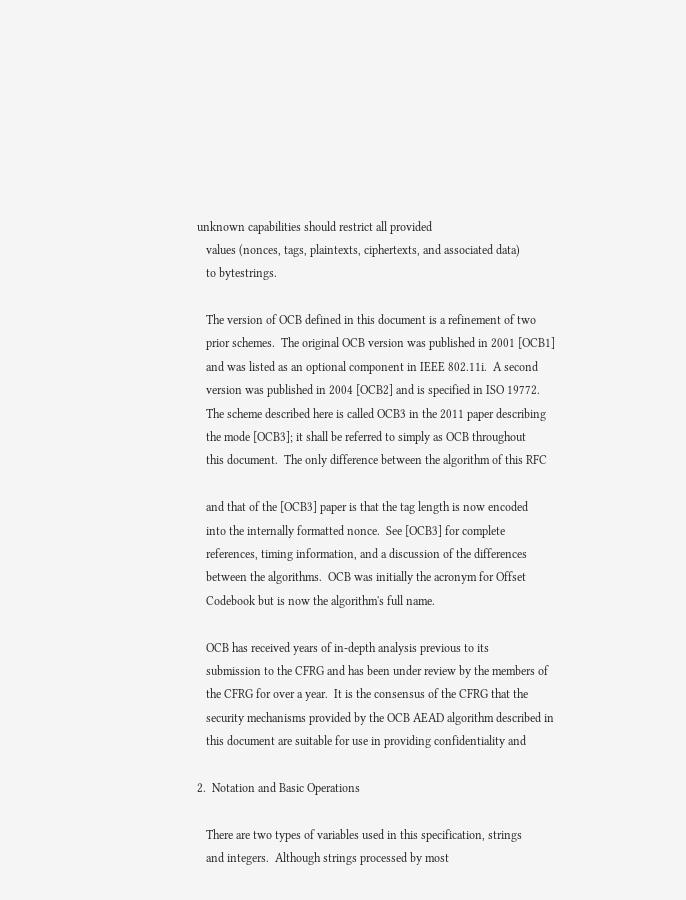unknown capabilities should restrict all provided
   values (nonces, tags, plaintexts, ciphertexts, and associated data)
   to bytestrings.

   The version of OCB defined in this document is a refinement of two
   prior schemes.  The original OCB version was published in 2001 [OCB1]
   and was listed as an optional component in IEEE 802.11i.  A second
   version was published in 2004 [OCB2] and is specified in ISO 19772.
   The scheme described here is called OCB3 in the 2011 paper describing
   the mode [OCB3]; it shall be referred to simply as OCB throughout
   this document.  The only difference between the algorithm of this RFC

   and that of the [OCB3] paper is that the tag length is now encoded
   into the internally formatted nonce.  See [OCB3] for complete
   references, timing information, and a discussion of the differences
   between the algorithms.  OCB was initially the acronym for Offset
   Codebook but is now the algorithm's full name.

   OCB has received years of in-depth analysis previous to its
   submission to the CFRG and has been under review by the members of
   the CFRG for over a year.  It is the consensus of the CFRG that the
   security mechanisms provided by the OCB AEAD algorithm described in
   this document are suitable for use in providing confidentiality and

2.  Notation and Basic Operations

   There are two types of variables used in this specification, strings
   and integers.  Although strings processed by most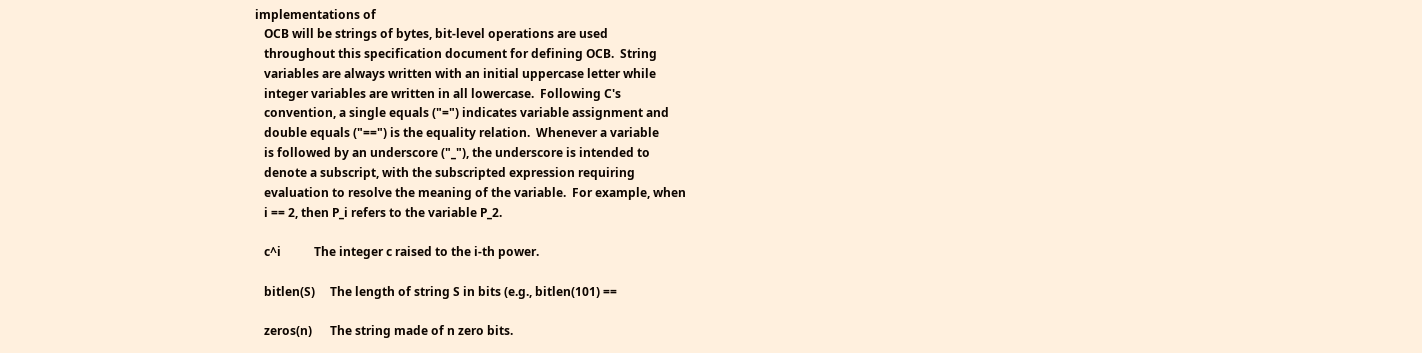implementations of
   OCB will be strings of bytes, bit-level operations are used
   throughout this specification document for defining OCB.  String
   variables are always written with an initial uppercase letter while
   integer variables are written in all lowercase.  Following C's
   convention, a single equals ("=") indicates variable assignment and
   double equals ("==") is the equality relation.  Whenever a variable
   is followed by an underscore ("_"), the underscore is intended to
   denote a subscript, with the subscripted expression requiring
   evaluation to resolve the meaning of the variable.  For example, when
   i == 2, then P_i refers to the variable P_2.

   c^i           The integer c raised to the i-th power.

   bitlen(S)     The length of string S in bits (e.g., bitlen(101) ==

   zeros(n)      The string made of n zero bits.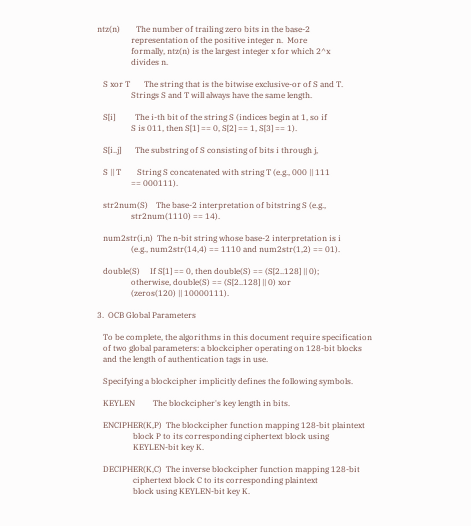ntz(n)        The number of trailing zero bits in the base-2
                 representation of the positive integer n.  More
                 formally, ntz(n) is the largest integer x for which 2^x
                 divides n.

   S xor T       The string that is the bitwise exclusive-or of S and T.
                 Strings S and T will always have the same length.

   S[i]          The i-th bit of the string S (indices begin at 1, so if
                 S is 011, then S[1] == 0, S[2] == 1, S[3] == 1).

   S[i..j]       The substring of S consisting of bits i through j,

   S || T        String S concatenated with string T (e.g., 000 || 111
                 == 000111).

   str2num(S)    The base-2 interpretation of bitstring S (e.g.,
                 str2num(1110) == 14).

   num2str(i,n)  The n-bit string whose base-2 interpretation is i
                 (e.g., num2str(14,4) == 1110 and num2str(1,2) == 01).

   double(S)     If S[1] == 0, then double(S) == (S[2..128] || 0);
                 otherwise, double(S) == (S[2..128] || 0) xor
                 (zeros(120) || 10000111).

3.  OCB Global Parameters

   To be complete, the algorithms in this document require specification
   of two global parameters: a blockcipher operating on 128-bit blocks
   and the length of authentication tags in use.

   Specifying a blockcipher implicitly defines the following symbols.

   KEYLEN         The blockcipher's key length in bits.

   ENCIPHER(K,P)  The blockcipher function mapping 128-bit plaintext
                  block P to its corresponding ciphertext block using
                  KEYLEN-bit key K.

   DECIPHER(K,C)  The inverse blockcipher function mapping 128-bit
                  ciphertext block C to its corresponding plaintext
                  block using KEYLEN-bit key K.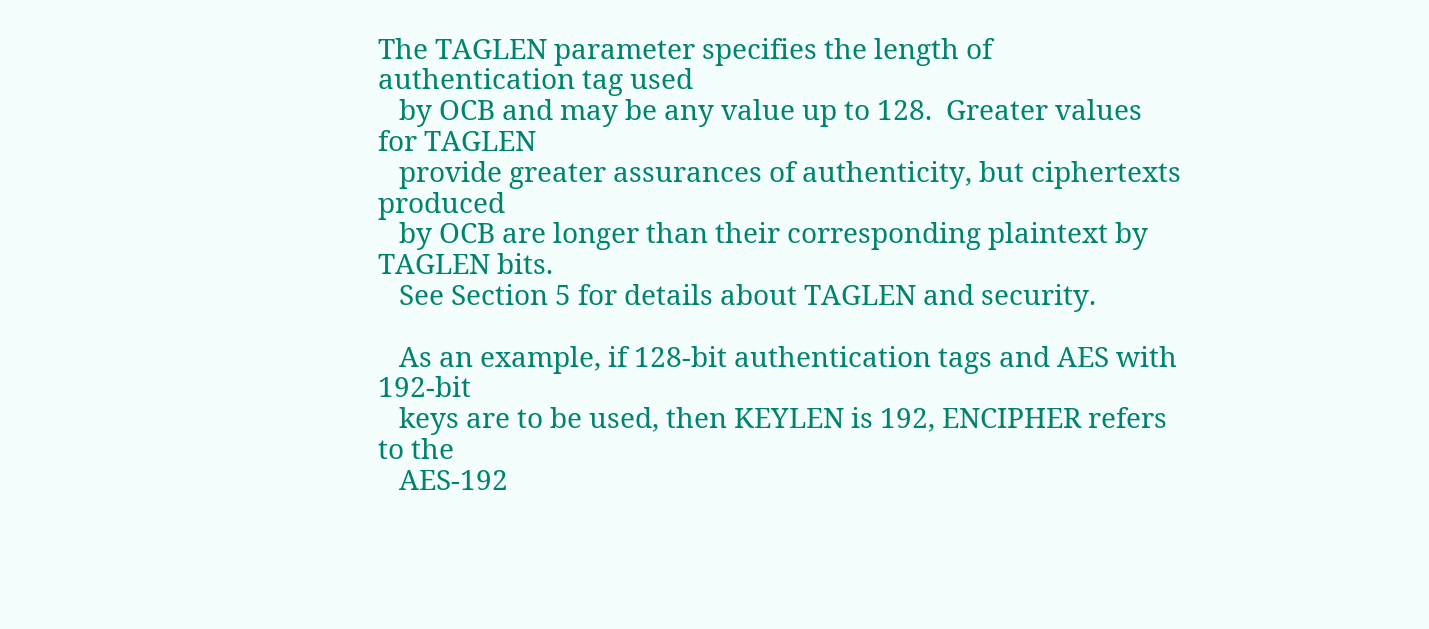The TAGLEN parameter specifies the length of authentication tag used
   by OCB and may be any value up to 128.  Greater values for TAGLEN
   provide greater assurances of authenticity, but ciphertexts produced
   by OCB are longer than their corresponding plaintext by TAGLEN bits.
   See Section 5 for details about TAGLEN and security.

   As an example, if 128-bit authentication tags and AES with 192-bit
   keys are to be used, then KEYLEN is 192, ENCIPHER refers to the
   AES-192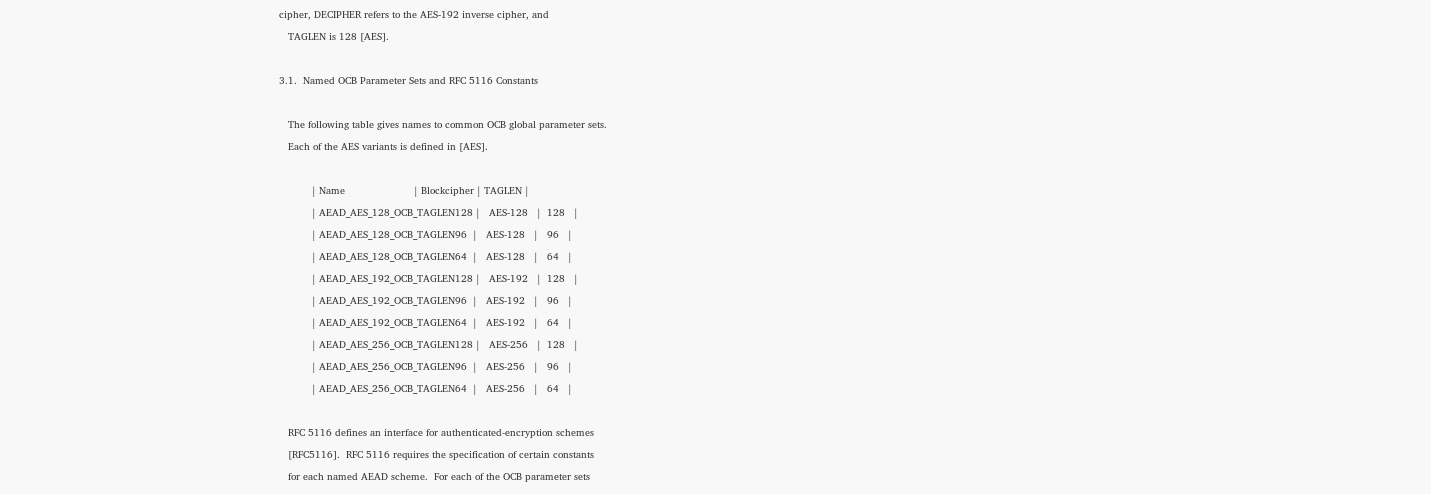cipher, DECIPHER refers to the AES-192 inverse cipher, and
   TAGLEN is 128 [AES].

3.1.  Named OCB Parameter Sets and RFC 5116 Constants

   The following table gives names to common OCB global parameter sets.
   Each of the AES variants is defined in [AES].

           | Name                       | Blockcipher | TAGLEN |
           | AEAD_AES_128_OCB_TAGLEN128 |   AES-128   |  128   |
           | AEAD_AES_128_OCB_TAGLEN96  |   AES-128   |   96   |
           | AEAD_AES_128_OCB_TAGLEN64  |   AES-128   |   64   |
           | AEAD_AES_192_OCB_TAGLEN128 |   AES-192   |  128   |
           | AEAD_AES_192_OCB_TAGLEN96  |   AES-192   |   96   |
           | AEAD_AES_192_OCB_TAGLEN64  |   AES-192   |   64   |
           | AEAD_AES_256_OCB_TAGLEN128 |   AES-256   |  128   |
           | AEAD_AES_256_OCB_TAGLEN96  |   AES-256   |   96   |
           | AEAD_AES_256_OCB_TAGLEN64  |   AES-256   |   64   |

   RFC 5116 defines an interface for authenticated-encryption schemes
   [RFC5116].  RFC 5116 requires the specification of certain constants
   for each named AEAD scheme.  For each of the OCB parameter sets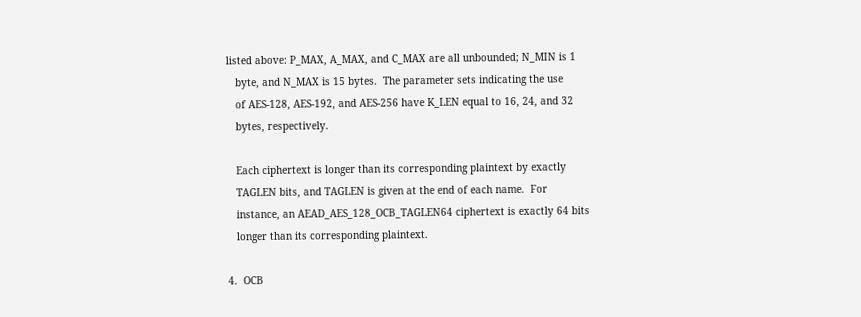listed above: P_MAX, A_MAX, and C_MAX are all unbounded; N_MIN is 1
   byte, and N_MAX is 15 bytes.  The parameter sets indicating the use
   of AES-128, AES-192, and AES-256 have K_LEN equal to 16, 24, and 32
   bytes, respectively.

   Each ciphertext is longer than its corresponding plaintext by exactly
   TAGLEN bits, and TAGLEN is given at the end of each name.  For
   instance, an AEAD_AES_128_OCB_TAGLEN64 ciphertext is exactly 64 bits
   longer than its corresponding plaintext.

4.  OCB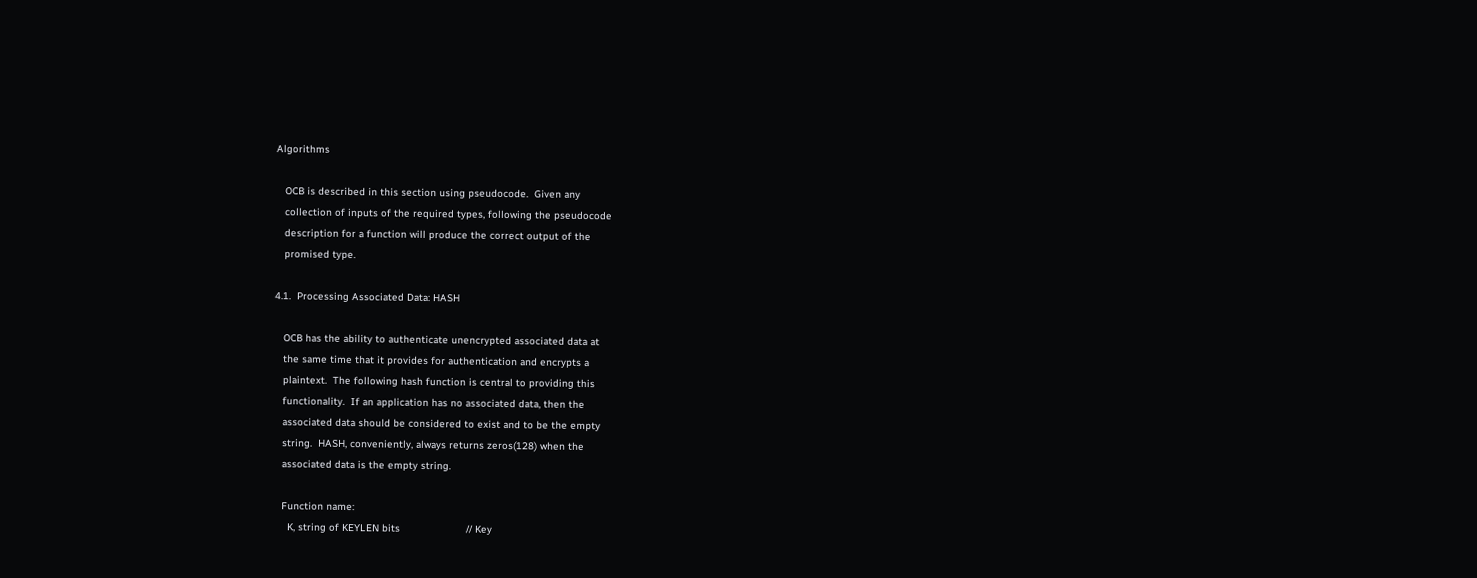Algorithms

   OCB is described in this section using pseudocode.  Given any
   collection of inputs of the required types, following the pseudocode
   description for a function will produce the correct output of the
   promised type.

4.1.  Processing Associated Data: HASH

   OCB has the ability to authenticate unencrypted associated data at
   the same time that it provides for authentication and encrypts a
   plaintext.  The following hash function is central to providing this
   functionality.  If an application has no associated data, then the
   associated data should be considered to exist and to be the empty
   string.  HASH, conveniently, always returns zeros(128) when the
   associated data is the empty string.

   Function name:
     K, string of KEYLEN bits                      // Key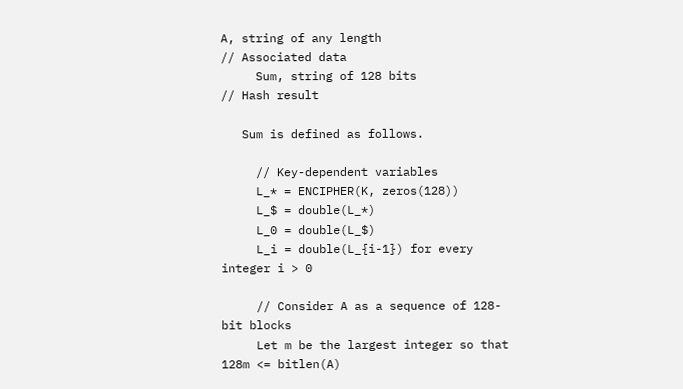A, string of any length                       // Associated data
     Sum, string of 128 bits                       // Hash result

   Sum is defined as follows.

     // Key-dependent variables
     L_* = ENCIPHER(K, zeros(128))
     L_$ = double(L_*)
     L_0 = double(L_$)
     L_i = double(L_{i-1}) for every integer i > 0

     // Consider A as a sequence of 128-bit blocks
     Let m be the largest integer so that 128m <= bitlen(A)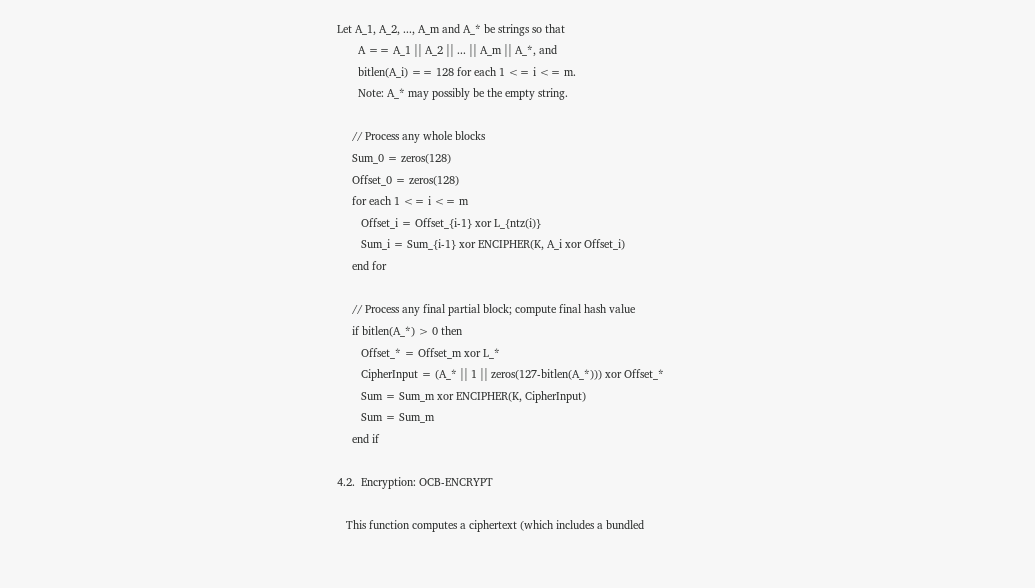Let A_1, A_2, ..., A_m and A_* be strings so that
       A == A_1 || A_2 || ... || A_m || A_*, and
       bitlen(A_i) == 128 for each 1 <= i <= m.
       Note: A_* may possibly be the empty string.

     // Process any whole blocks
     Sum_0 = zeros(128)
     Offset_0 = zeros(128)
     for each 1 <= i <= m
        Offset_i = Offset_{i-1} xor L_{ntz(i)}
        Sum_i = Sum_{i-1} xor ENCIPHER(K, A_i xor Offset_i)
     end for

     // Process any final partial block; compute final hash value
     if bitlen(A_*) > 0 then
        Offset_* = Offset_m xor L_*
        CipherInput = (A_* || 1 || zeros(127-bitlen(A_*))) xor Offset_*
        Sum = Sum_m xor ENCIPHER(K, CipherInput)
        Sum = Sum_m
     end if

4.2.  Encryption: OCB-ENCRYPT

   This function computes a ciphertext (which includes a bundled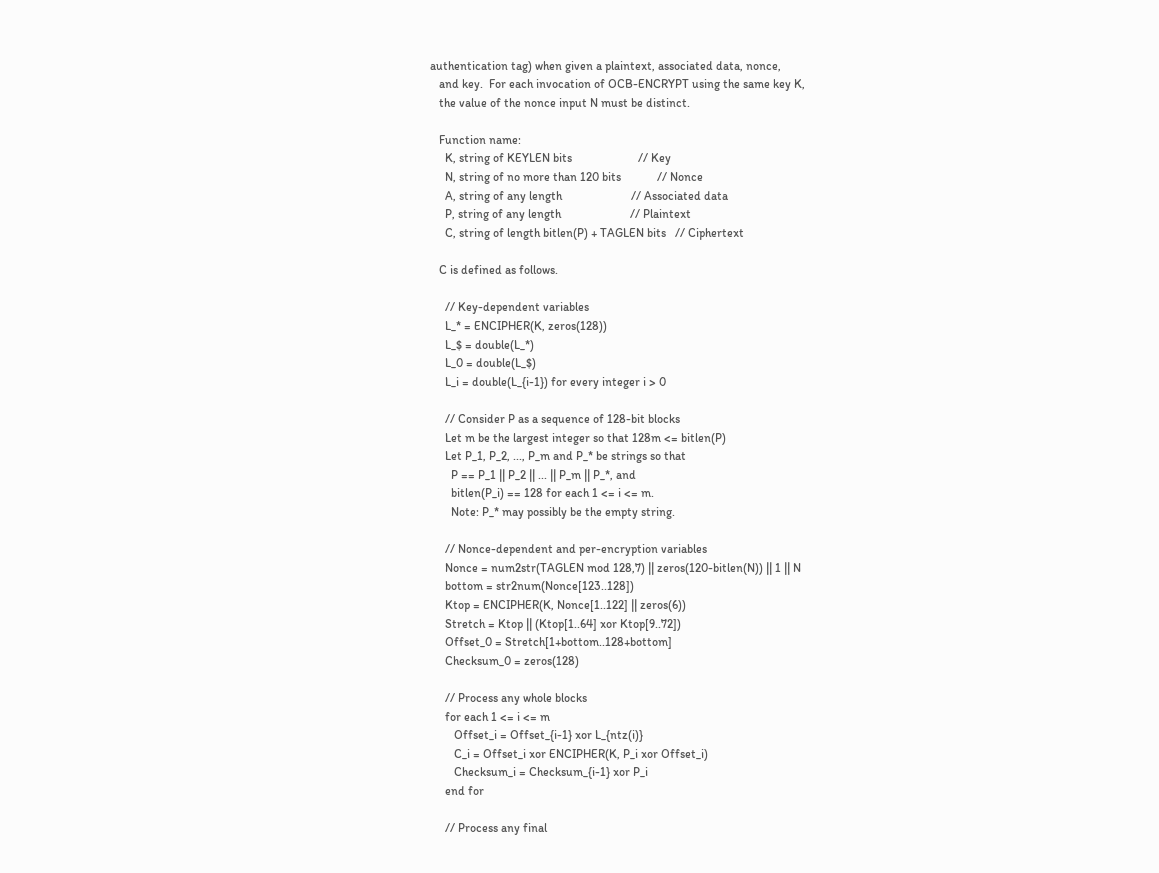authentication tag) when given a plaintext, associated data, nonce,
   and key.  For each invocation of OCB-ENCRYPT using the same key K,
   the value of the nonce input N must be distinct.

   Function name:
     K, string of KEYLEN bits                      // Key
     N, string of no more than 120 bits            // Nonce
     A, string of any length                       // Associated data
     P, string of any length                       // Plaintext
     C, string of length bitlen(P) + TAGLEN bits   // Ciphertext

   C is defined as follows.

     // Key-dependent variables
     L_* = ENCIPHER(K, zeros(128))
     L_$ = double(L_*)
     L_0 = double(L_$)
     L_i = double(L_{i-1}) for every integer i > 0

     // Consider P as a sequence of 128-bit blocks
     Let m be the largest integer so that 128m <= bitlen(P)
     Let P_1, P_2, ..., P_m and P_* be strings so that
       P == P_1 || P_2 || ... || P_m || P_*, and
       bitlen(P_i) == 128 for each 1 <= i <= m.
       Note: P_* may possibly be the empty string.

     // Nonce-dependent and per-encryption variables
     Nonce = num2str(TAGLEN mod 128,7) || zeros(120-bitlen(N)) || 1 || N
     bottom = str2num(Nonce[123..128])
     Ktop = ENCIPHER(K, Nonce[1..122] || zeros(6))
     Stretch = Ktop || (Ktop[1..64] xor Ktop[9..72])
     Offset_0 = Stretch[1+bottom..128+bottom]
     Checksum_0 = zeros(128)

     // Process any whole blocks
     for each 1 <= i <= m
        Offset_i = Offset_{i-1} xor L_{ntz(i)}
        C_i = Offset_i xor ENCIPHER(K, P_i xor Offset_i)
        Checksum_i = Checksum_{i-1} xor P_i
     end for

     // Process any final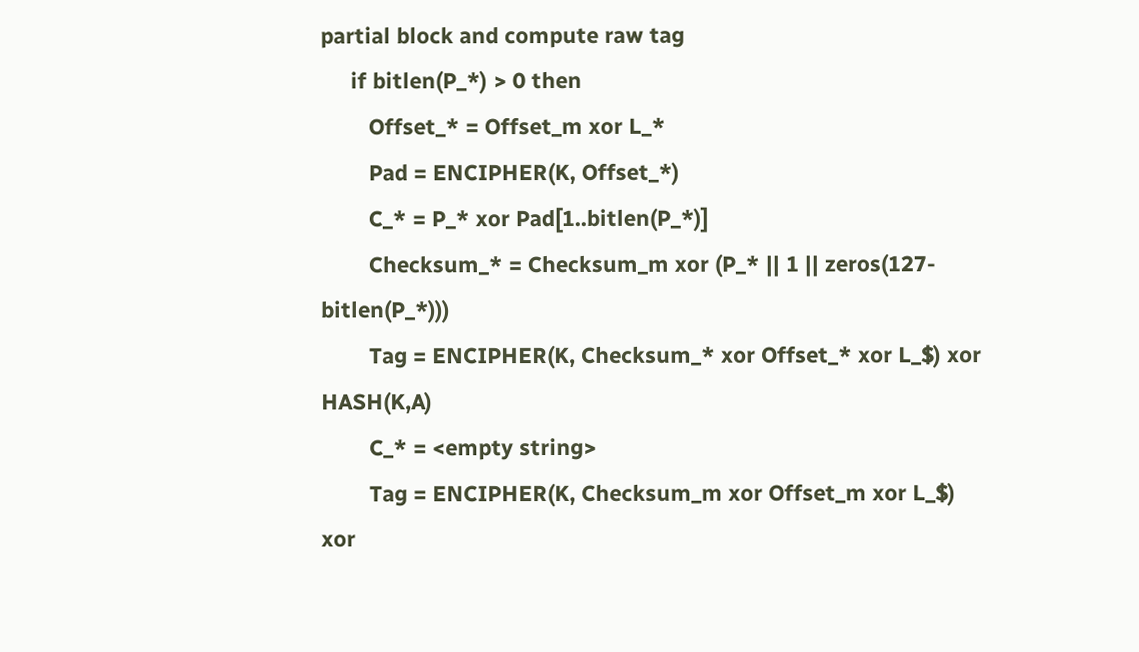partial block and compute raw tag
     if bitlen(P_*) > 0 then
        Offset_* = Offset_m xor L_*
        Pad = ENCIPHER(K, Offset_*)
        C_* = P_* xor Pad[1..bitlen(P_*)]
        Checksum_* = Checksum_m xor (P_* || 1 || zeros(127-bitlen(P_*)))
        Tag = ENCIPHER(K, Checksum_* xor Offset_* xor L_$) xor HASH(K,A)
        C_* = <empty string>
        Tag = ENCIPHER(K, Checksum_m xor Offset_m xor L_$) xor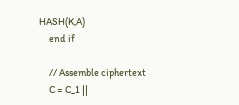HASH(K,A)
     end if

     // Assemble ciphertext
     C = C_1 ||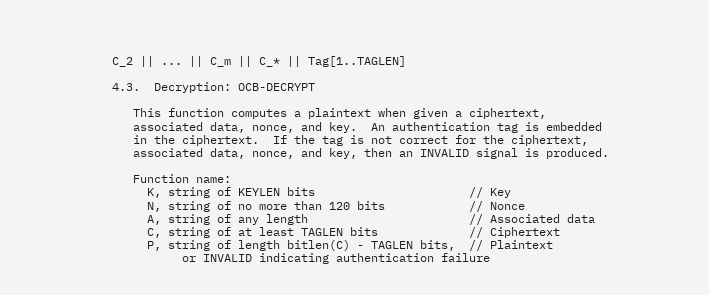C_2 || ... || C_m || C_* || Tag[1..TAGLEN]

4.3.  Decryption: OCB-DECRYPT

   This function computes a plaintext when given a ciphertext,
   associated data, nonce, and key.  An authentication tag is embedded
   in the ciphertext.  If the tag is not correct for the ciphertext,
   associated data, nonce, and key, then an INVALID signal is produced.

   Function name:
     K, string of KEYLEN bits                      // Key
     N, string of no more than 120 bits            // Nonce
     A, string of any length                       // Associated data
     C, string of at least TAGLEN bits             // Ciphertext
     P, string of length bitlen(C) - TAGLEN bits,  // Plaintext
          or INVALID indicating authentication failure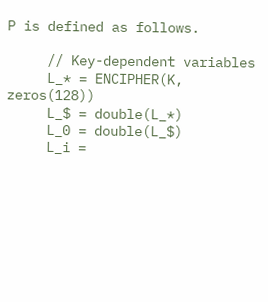P is defined as follows.

     // Key-dependent variables
     L_* = ENCIPHER(K, zeros(128))
     L_$ = double(L_*)
     L_0 = double(L_$)
     L_i =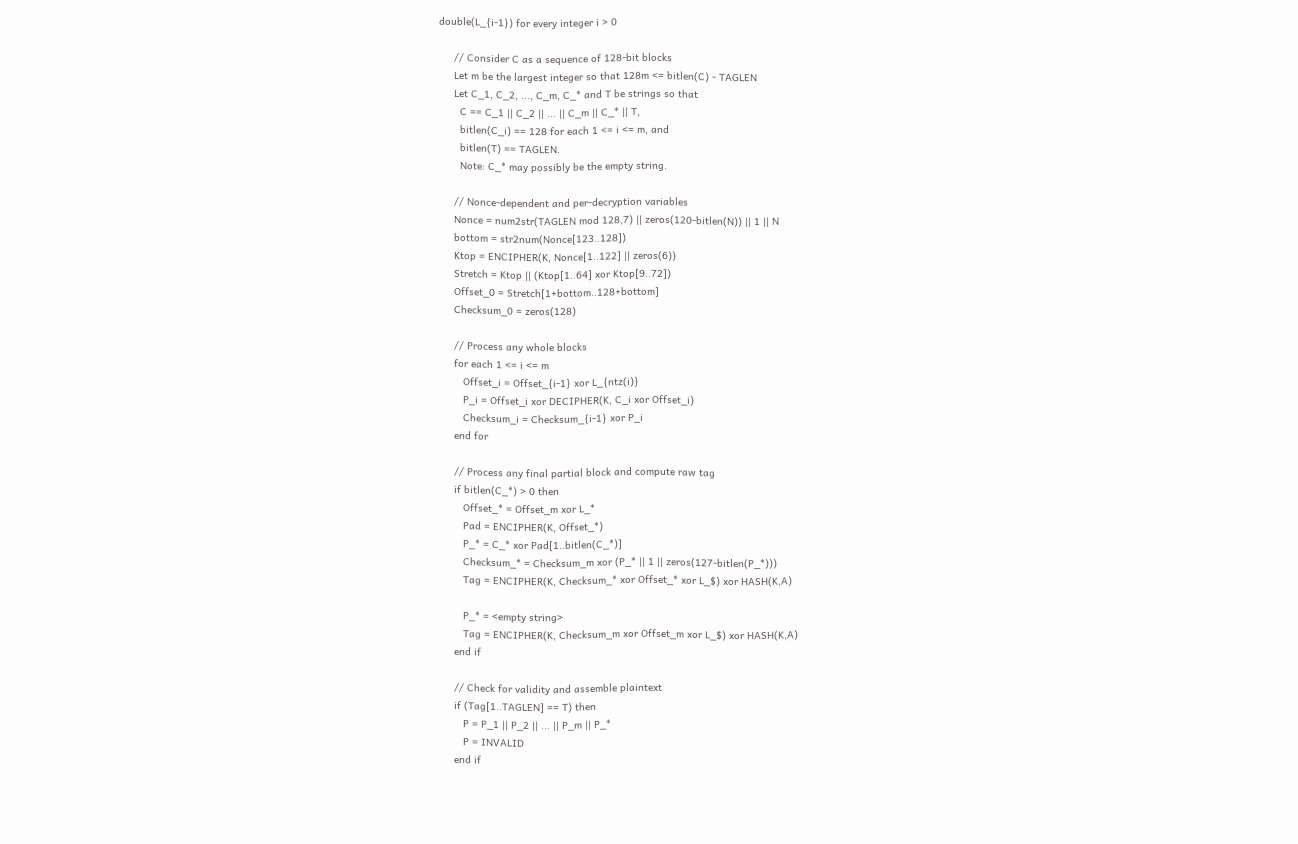double(L_{i-1}) for every integer i > 0

     // Consider C as a sequence of 128-bit blocks
     Let m be the largest integer so that 128m <= bitlen(C) - TAGLEN
     Let C_1, C_2, ..., C_m, C_* and T be strings so that
       C == C_1 || C_2 || ... || C_m || C_* || T,
       bitlen(C_i) == 128 for each 1 <= i <= m, and
       bitlen(T) == TAGLEN.
       Note: C_* may possibly be the empty string.

     // Nonce-dependent and per-decryption variables
     Nonce = num2str(TAGLEN mod 128,7) || zeros(120-bitlen(N)) || 1 || N
     bottom = str2num(Nonce[123..128])
     Ktop = ENCIPHER(K, Nonce[1..122] || zeros(6))
     Stretch = Ktop || (Ktop[1..64] xor Ktop[9..72])
     Offset_0 = Stretch[1+bottom..128+bottom]
     Checksum_0 = zeros(128)

     // Process any whole blocks
     for each 1 <= i <= m
        Offset_i = Offset_{i-1} xor L_{ntz(i)}
        P_i = Offset_i xor DECIPHER(K, C_i xor Offset_i)
        Checksum_i = Checksum_{i-1} xor P_i
     end for

     // Process any final partial block and compute raw tag
     if bitlen(C_*) > 0 then
        Offset_* = Offset_m xor L_*
        Pad = ENCIPHER(K, Offset_*)
        P_* = C_* xor Pad[1..bitlen(C_*)]
        Checksum_* = Checksum_m xor (P_* || 1 || zeros(127-bitlen(P_*)))
        Tag = ENCIPHER(K, Checksum_* xor Offset_* xor L_$) xor HASH(K,A)

        P_* = <empty string>
        Tag = ENCIPHER(K, Checksum_m xor Offset_m xor L_$) xor HASH(K,A)
     end if

     // Check for validity and assemble plaintext
     if (Tag[1..TAGLEN] == T) then
        P = P_1 || P_2 || ... || P_m || P_*
        P = INVALID
     end if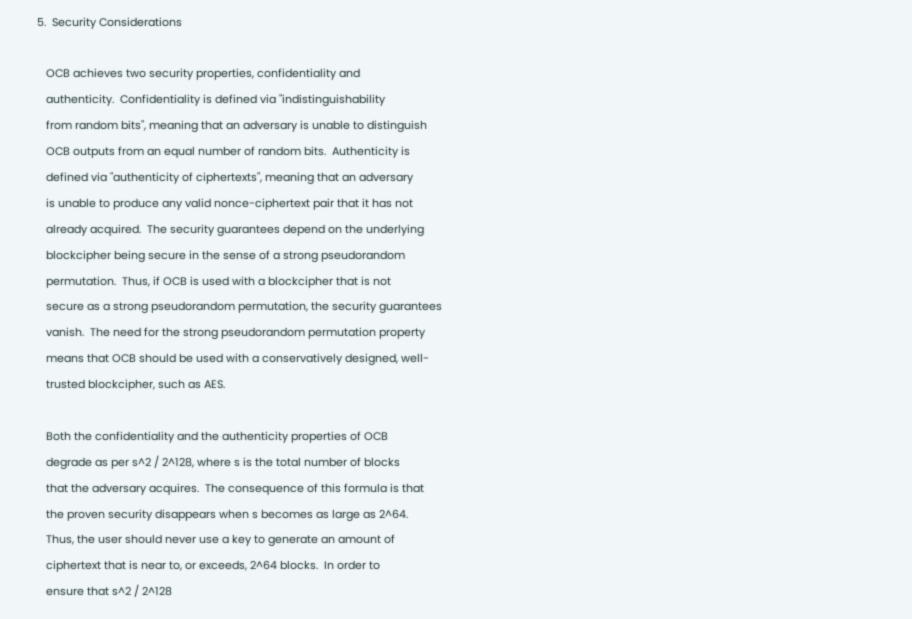5.  Security Considerations

   OCB achieves two security properties, confidentiality and
   authenticity.  Confidentiality is defined via "indistinguishability
   from random bits", meaning that an adversary is unable to distinguish
   OCB outputs from an equal number of random bits.  Authenticity is
   defined via "authenticity of ciphertexts", meaning that an adversary
   is unable to produce any valid nonce-ciphertext pair that it has not
   already acquired.  The security guarantees depend on the underlying
   blockcipher being secure in the sense of a strong pseudorandom
   permutation.  Thus, if OCB is used with a blockcipher that is not
   secure as a strong pseudorandom permutation, the security guarantees
   vanish.  The need for the strong pseudorandom permutation property
   means that OCB should be used with a conservatively designed, well-
   trusted blockcipher, such as AES.

   Both the confidentiality and the authenticity properties of OCB
   degrade as per s^2 / 2^128, where s is the total number of blocks
   that the adversary acquires.  The consequence of this formula is that
   the proven security disappears when s becomes as large as 2^64.
   Thus, the user should never use a key to generate an amount of
   ciphertext that is near to, or exceeds, 2^64 blocks.  In order to
   ensure that s^2 / 2^128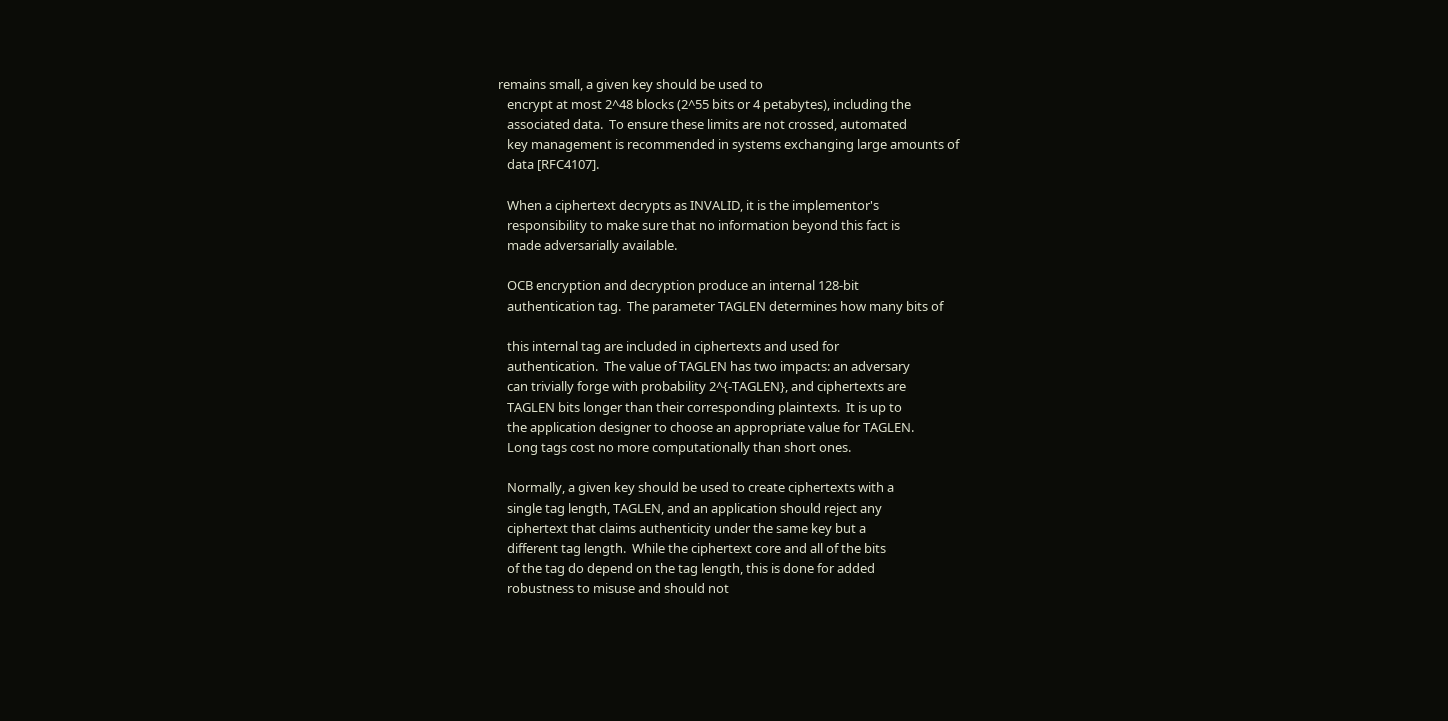remains small, a given key should be used to
   encrypt at most 2^48 blocks (2^55 bits or 4 petabytes), including the
   associated data.  To ensure these limits are not crossed, automated
   key management is recommended in systems exchanging large amounts of
   data [RFC4107].

   When a ciphertext decrypts as INVALID, it is the implementor's
   responsibility to make sure that no information beyond this fact is
   made adversarially available.

   OCB encryption and decryption produce an internal 128-bit
   authentication tag.  The parameter TAGLEN determines how many bits of

   this internal tag are included in ciphertexts and used for
   authentication.  The value of TAGLEN has two impacts: an adversary
   can trivially forge with probability 2^{-TAGLEN}, and ciphertexts are
   TAGLEN bits longer than their corresponding plaintexts.  It is up to
   the application designer to choose an appropriate value for TAGLEN.
   Long tags cost no more computationally than short ones.

   Normally, a given key should be used to create ciphertexts with a
   single tag length, TAGLEN, and an application should reject any
   ciphertext that claims authenticity under the same key but a
   different tag length.  While the ciphertext core and all of the bits
   of the tag do depend on the tag length, this is done for added
   robustness to misuse and should not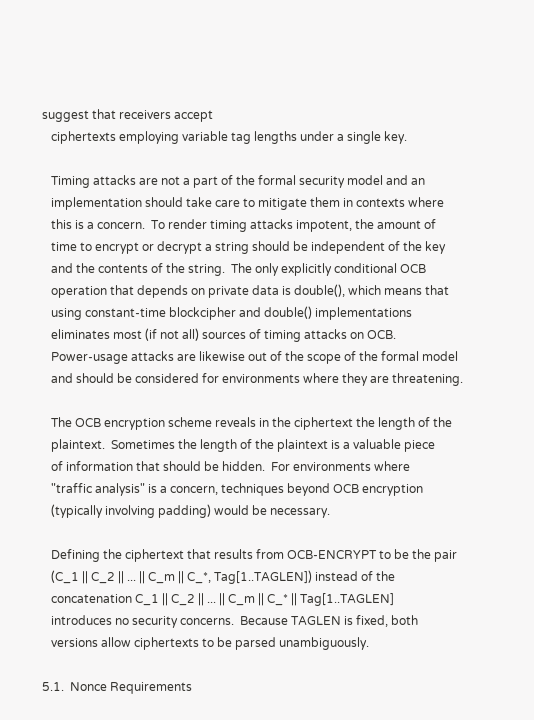suggest that receivers accept
   ciphertexts employing variable tag lengths under a single key.

   Timing attacks are not a part of the formal security model and an
   implementation should take care to mitigate them in contexts where
   this is a concern.  To render timing attacks impotent, the amount of
   time to encrypt or decrypt a string should be independent of the key
   and the contents of the string.  The only explicitly conditional OCB
   operation that depends on private data is double(), which means that
   using constant-time blockcipher and double() implementations
   eliminates most (if not all) sources of timing attacks on OCB.
   Power-usage attacks are likewise out of the scope of the formal model
   and should be considered for environments where they are threatening.

   The OCB encryption scheme reveals in the ciphertext the length of the
   plaintext.  Sometimes the length of the plaintext is a valuable piece
   of information that should be hidden.  For environments where
   "traffic analysis" is a concern, techniques beyond OCB encryption
   (typically involving padding) would be necessary.

   Defining the ciphertext that results from OCB-ENCRYPT to be the pair
   (C_1 || C_2 || ... || C_m || C_*, Tag[1..TAGLEN]) instead of the
   concatenation C_1 || C_2 || ... || C_m || C_* || Tag[1..TAGLEN]
   introduces no security concerns.  Because TAGLEN is fixed, both
   versions allow ciphertexts to be parsed unambiguously.

5.1.  Nonce Requirements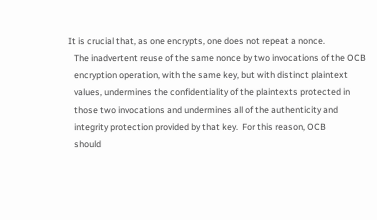It is crucial that, as one encrypts, one does not repeat a nonce.
   The inadvertent reuse of the same nonce by two invocations of the OCB
   encryption operation, with the same key, but with distinct plaintext
   values, undermines the confidentiality of the plaintexts protected in
   those two invocations and undermines all of the authenticity and
   integrity protection provided by that key.  For this reason, OCB
   should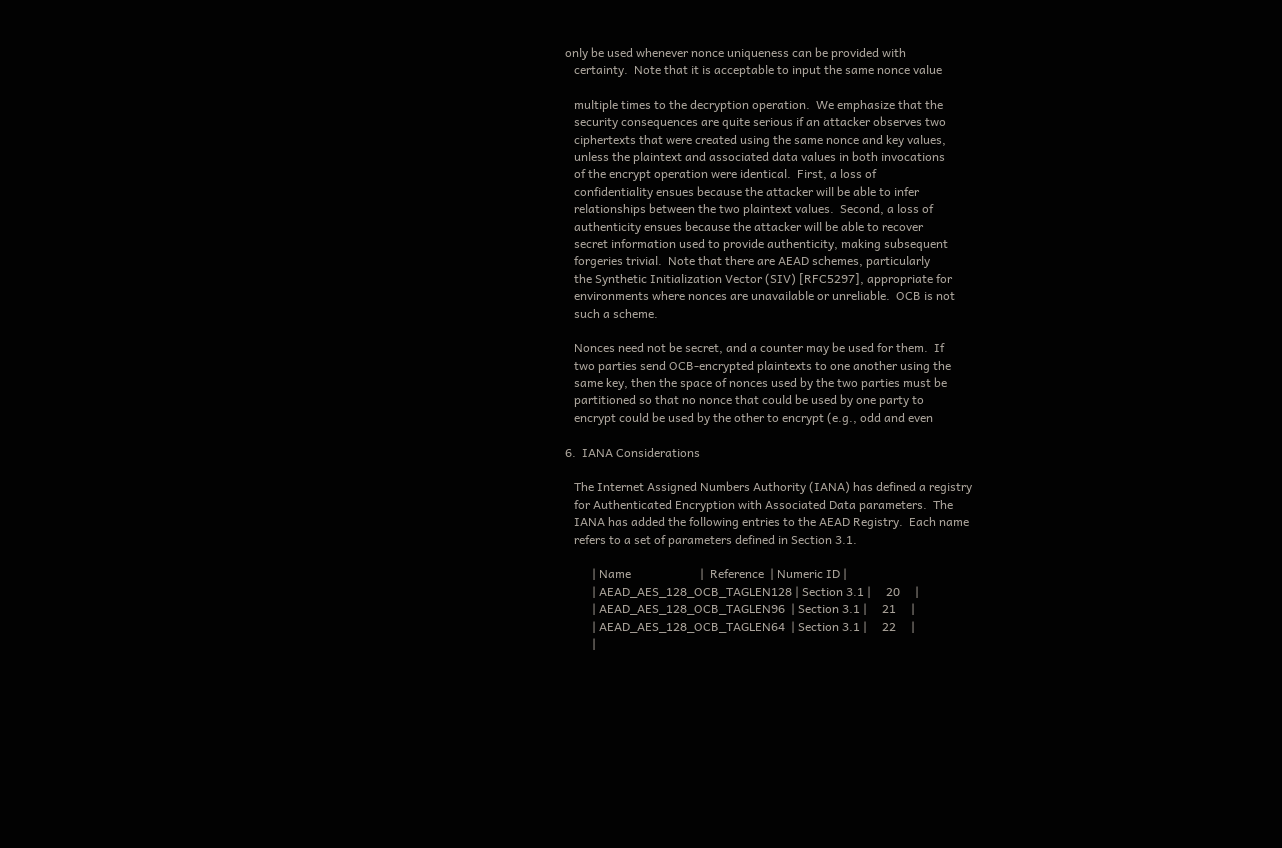only be used whenever nonce uniqueness can be provided with
   certainty.  Note that it is acceptable to input the same nonce value

   multiple times to the decryption operation.  We emphasize that the
   security consequences are quite serious if an attacker observes two
   ciphertexts that were created using the same nonce and key values,
   unless the plaintext and associated data values in both invocations
   of the encrypt operation were identical.  First, a loss of
   confidentiality ensues because the attacker will be able to infer
   relationships between the two plaintext values.  Second, a loss of
   authenticity ensues because the attacker will be able to recover
   secret information used to provide authenticity, making subsequent
   forgeries trivial.  Note that there are AEAD schemes, particularly
   the Synthetic Initialization Vector (SIV) [RFC5297], appropriate for
   environments where nonces are unavailable or unreliable.  OCB is not
   such a scheme.

   Nonces need not be secret, and a counter may be used for them.  If
   two parties send OCB-encrypted plaintexts to one another using the
   same key, then the space of nonces used by the two parties must be
   partitioned so that no nonce that could be used by one party to
   encrypt could be used by the other to encrypt (e.g., odd and even

6.  IANA Considerations

   The Internet Assigned Numbers Authority (IANA) has defined a registry
   for Authenticated Encryption with Associated Data parameters.  The
   IANA has added the following entries to the AEAD Registry.  Each name
   refers to a set of parameters defined in Section 3.1.

         | Name                       |  Reference  | Numeric ID |
         | AEAD_AES_128_OCB_TAGLEN128 | Section 3.1 |     20     |
         | AEAD_AES_128_OCB_TAGLEN96  | Section 3.1 |     21     |
         | AEAD_AES_128_OCB_TAGLEN64  | Section 3.1 |     22     |
         |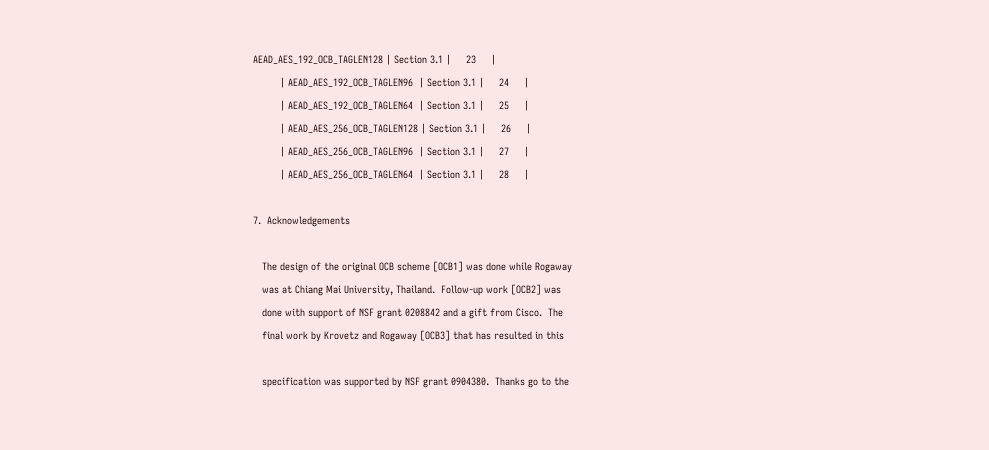AEAD_AES_192_OCB_TAGLEN128 | Section 3.1 |     23     |
         | AEAD_AES_192_OCB_TAGLEN96  | Section 3.1 |     24     |
         | AEAD_AES_192_OCB_TAGLEN64  | Section 3.1 |     25     |
         | AEAD_AES_256_OCB_TAGLEN128 | Section 3.1 |     26     |
         | AEAD_AES_256_OCB_TAGLEN96  | Section 3.1 |     27     |
         | AEAD_AES_256_OCB_TAGLEN64  | Section 3.1 |     28     |

7.  Acknowledgements

   The design of the original OCB scheme [OCB1] was done while Rogaway
   was at Chiang Mai University, Thailand.  Follow-up work [OCB2] was
   done with support of NSF grant 0208842 and a gift from Cisco.  The
   final work by Krovetz and Rogaway [OCB3] that has resulted in this

   specification was supported by NSF grant 0904380.  Thanks go to the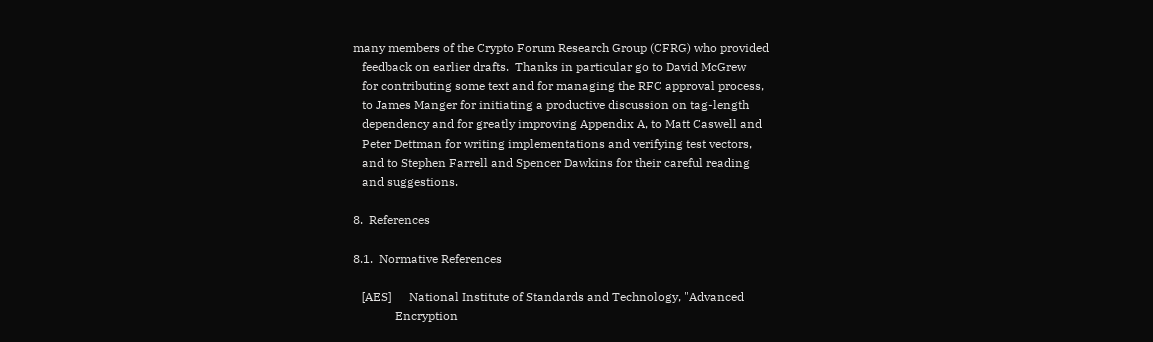many members of the Crypto Forum Research Group (CFRG) who provided
   feedback on earlier drafts.  Thanks in particular go to David McGrew
   for contributing some text and for managing the RFC approval process,
   to James Manger for initiating a productive discussion on tag-length
   dependency and for greatly improving Appendix A, to Matt Caswell and
   Peter Dettman for writing implementations and verifying test vectors,
   and to Stephen Farrell and Spencer Dawkins for their careful reading
   and suggestions.

8.  References

8.1.  Normative References

   [AES]      National Institute of Standards and Technology, "Advanced
              Encryption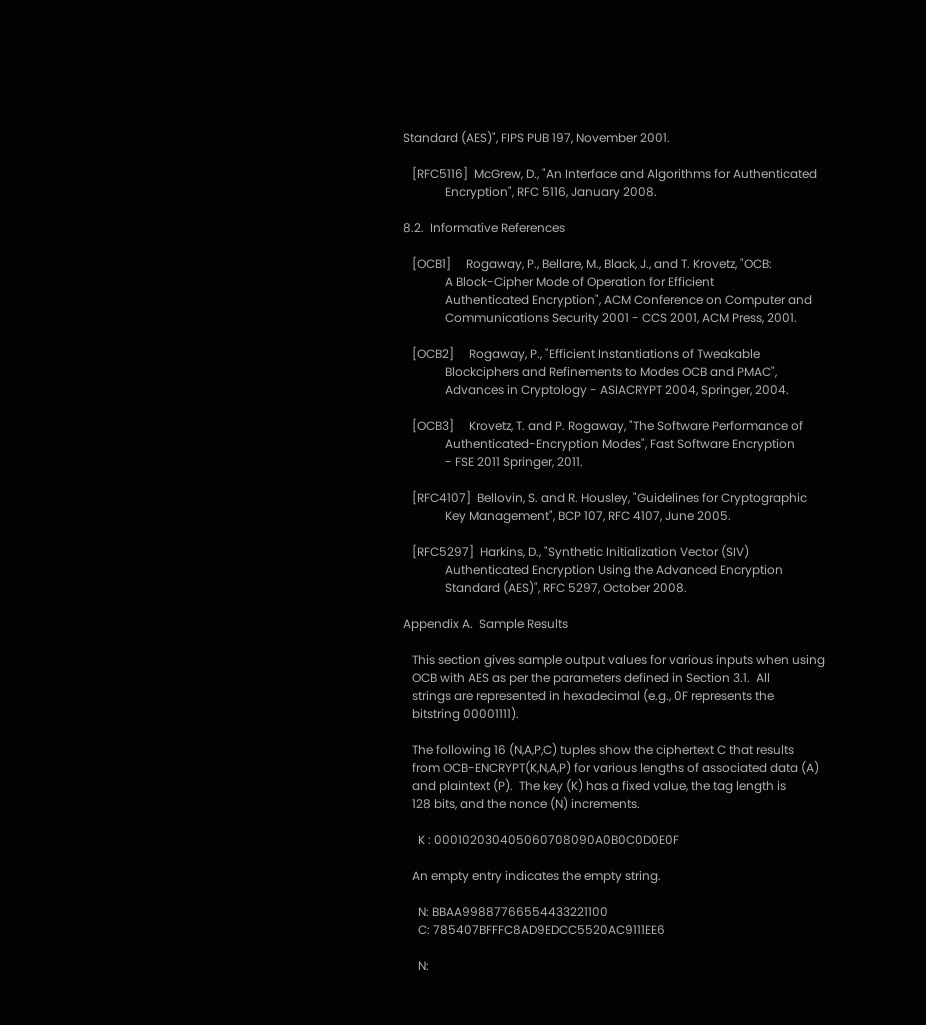Standard (AES)", FIPS PUB 197, November 2001.

   [RFC5116]  McGrew, D., "An Interface and Algorithms for Authenticated
              Encryption", RFC 5116, January 2008.

8.2.  Informative References

   [OCB1]     Rogaway, P., Bellare, M., Black, J., and T. Krovetz, "OCB:
              A Block-Cipher Mode of Operation for Efficient
              Authenticated Encryption", ACM Conference on Computer and
              Communications Security 2001 - CCS 2001, ACM Press, 2001.

   [OCB2]     Rogaway, P., "Efficient Instantiations of Tweakable
              Blockciphers and Refinements to Modes OCB and PMAC",
              Advances in Cryptology - ASIACRYPT 2004, Springer, 2004.

   [OCB3]     Krovetz, T. and P. Rogaway, "The Software Performance of
              Authenticated-Encryption Modes", Fast Software Encryption
              - FSE 2011 Springer, 2011.

   [RFC4107]  Bellovin, S. and R. Housley, "Guidelines for Cryptographic
              Key Management", BCP 107, RFC 4107, June 2005.

   [RFC5297]  Harkins, D., "Synthetic Initialization Vector (SIV)
              Authenticated Encryption Using the Advanced Encryption
              Standard (AES)", RFC 5297, October 2008.

Appendix A.  Sample Results

   This section gives sample output values for various inputs when using
   OCB with AES as per the parameters defined in Section 3.1.  All
   strings are represented in hexadecimal (e.g., 0F represents the
   bitstring 00001111).

   The following 16 (N,A,P,C) tuples show the ciphertext C that results
   from OCB-ENCRYPT(K,N,A,P) for various lengths of associated data (A)
   and plaintext (P).  The key (K) has a fixed value, the tag length is
   128 bits, and the nonce (N) increments.

     K : 000102030405060708090A0B0C0D0E0F

   An empty entry indicates the empty string.

     N: BBAA99887766554433221100
     C: 785407BFFFC8AD9EDCC5520AC9111EE6

     N: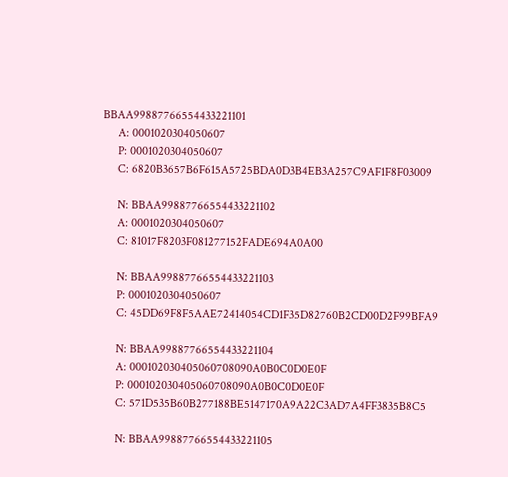BBAA99887766554433221101
     A: 0001020304050607
     P: 0001020304050607
     C: 6820B3657B6F615A5725BDA0D3B4EB3A257C9AF1F8F03009

     N: BBAA99887766554433221102
     A: 0001020304050607
     C: 81017F8203F081277152FADE694A0A00

     N: BBAA99887766554433221103
     P: 0001020304050607
     C: 45DD69F8F5AAE72414054CD1F35D82760B2CD00D2F99BFA9

     N: BBAA99887766554433221104
     A: 000102030405060708090A0B0C0D0E0F
     P: 000102030405060708090A0B0C0D0E0F
     C: 571D535B60B277188BE5147170A9A22C3AD7A4FF3835B8C5

     N: BBAA99887766554433221105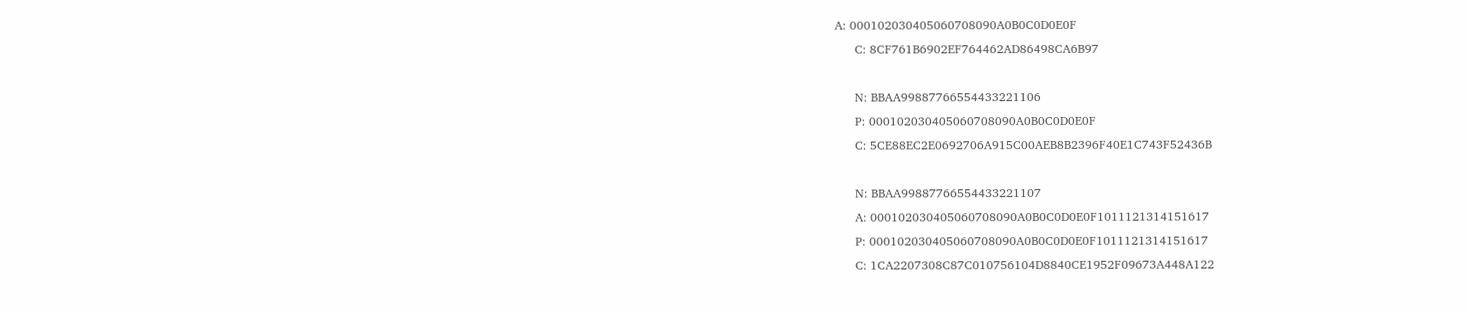A: 000102030405060708090A0B0C0D0E0F
     C: 8CF761B6902EF764462AD86498CA6B97

     N: BBAA99887766554433221106
     P: 000102030405060708090A0B0C0D0E0F
     C: 5CE88EC2E0692706A915C00AEB8B2396F40E1C743F52436B

     N: BBAA99887766554433221107
     A: 000102030405060708090A0B0C0D0E0F1011121314151617
     P: 000102030405060708090A0B0C0D0E0F1011121314151617
     C: 1CA2207308C87C010756104D8840CE1952F09673A448A122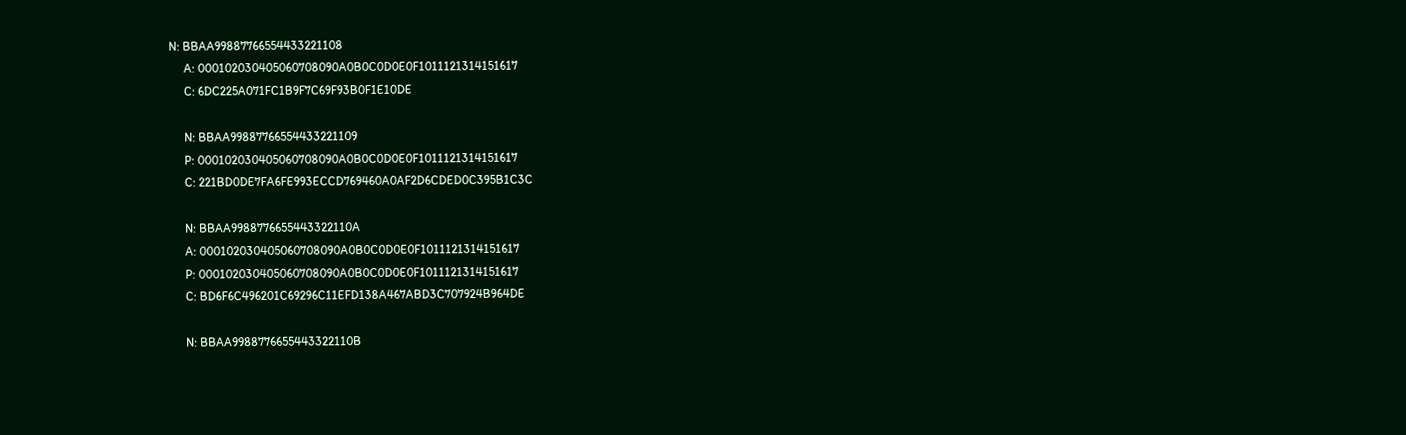N: BBAA99887766554433221108
     A: 000102030405060708090A0B0C0D0E0F1011121314151617
     C: 6DC225A071FC1B9F7C69F93B0F1E10DE

     N: BBAA99887766554433221109
     P: 000102030405060708090A0B0C0D0E0F1011121314151617
     C: 221BD0DE7FA6FE993ECCD769460A0AF2D6CDED0C395B1C3C

     N: BBAA9988776655443322110A
     A: 000102030405060708090A0B0C0D0E0F1011121314151617
     P: 000102030405060708090A0B0C0D0E0F1011121314151617
     C: BD6F6C496201C69296C11EFD138A467ABD3C707924B964DE

     N: BBAA9988776655443322110B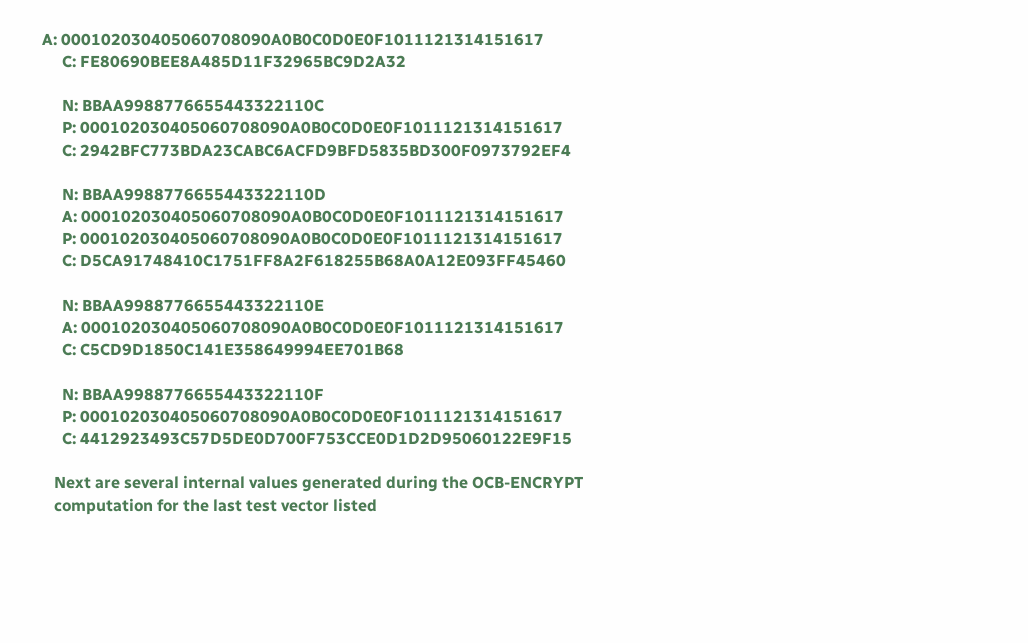A: 000102030405060708090A0B0C0D0E0F1011121314151617
     C: FE80690BEE8A485D11F32965BC9D2A32

     N: BBAA9988776655443322110C
     P: 000102030405060708090A0B0C0D0E0F1011121314151617
     C: 2942BFC773BDA23CABC6ACFD9BFD5835BD300F0973792EF4

     N: BBAA9988776655443322110D
     A: 000102030405060708090A0B0C0D0E0F1011121314151617
     P: 000102030405060708090A0B0C0D0E0F1011121314151617
     C: D5CA91748410C1751FF8A2F618255B68A0A12E093FF45460

     N: BBAA9988776655443322110E
     A: 000102030405060708090A0B0C0D0E0F1011121314151617
     C: C5CD9D1850C141E358649994EE701B68

     N: BBAA9988776655443322110F
     P: 000102030405060708090A0B0C0D0E0F1011121314151617
     C: 4412923493C57D5DE0D700F753CCE0D1D2D95060122E9F15

   Next are several internal values generated during the OCB-ENCRYPT
   computation for the last test vector listed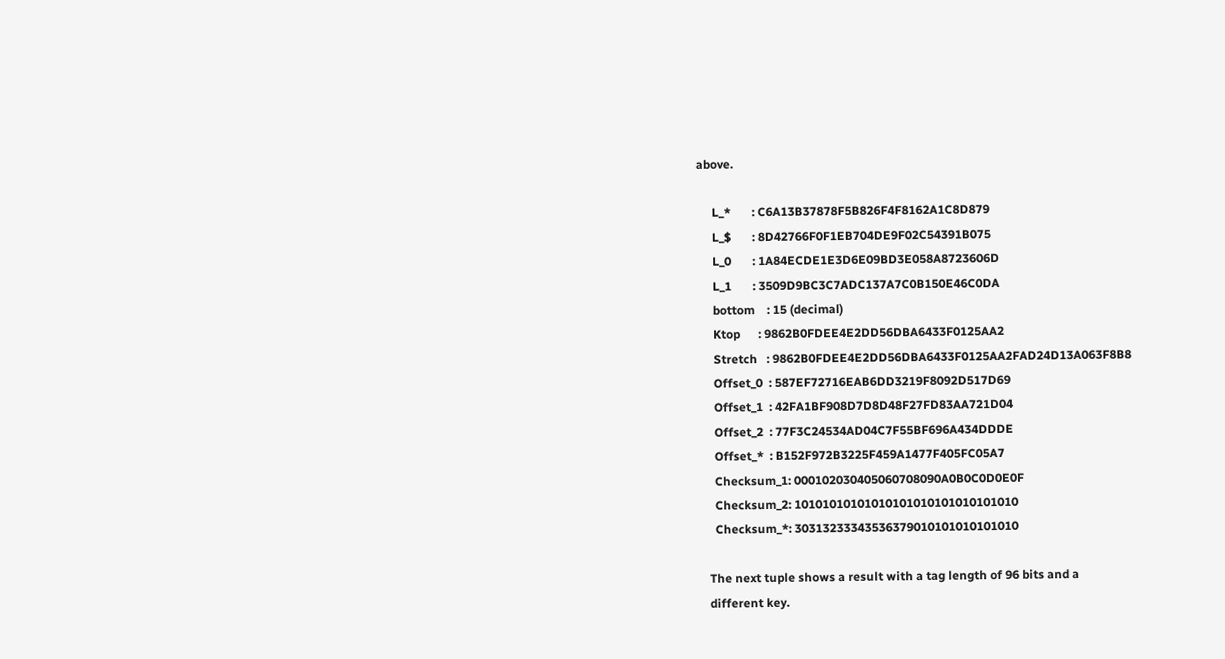above.

     L_*       : C6A13B37878F5B826F4F8162A1C8D879
     L_$       : 8D42766F0F1EB704DE9F02C54391B075
     L_0       : 1A84ECDE1E3D6E09BD3E058A8723606D
     L_1       : 3509D9BC3C7ADC137A7C0B150E46C0DA
     bottom    : 15 (decimal)
     Ktop      : 9862B0FDEE4E2DD56DBA6433F0125AA2
     Stretch   : 9862B0FDEE4E2DD56DBA6433F0125AA2FAD24D13A063F8B8
     Offset_0  : 587EF72716EAB6DD3219F8092D517D69
     Offset_1  : 42FA1BF908D7D8D48F27FD83AA721D04
     Offset_2  : 77F3C24534AD04C7F55BF696A434DDDE
     Offset_*  : B152F972B3225F459A1477F405FC05A7
     Checksum_1: 000102030405060708090A0B0C0D0E0F
     Checksum_2: 10101010101010101010101010101010
     Checksum_*: 30313233343536379010101010101010

   The next tuple shows a result with a tag length of 96 bits and a
   different key.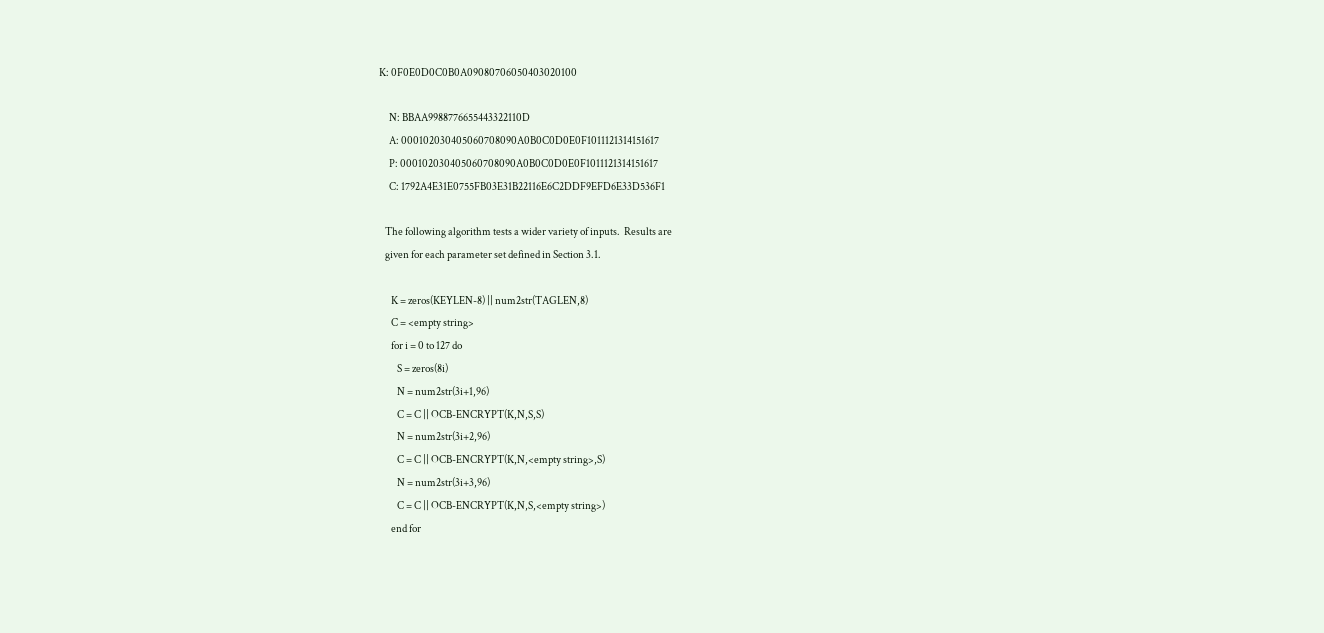K: 0F0E0D0C0B0A09080706050403020100

     N: BBAA9988776655443322110D
     A: 000102030405060708090A0B0C0D0E0F1011121314151617
     P: 000102030405060708090A0B0C0D0E0F1011121314151617
     C: 1792A4E31E0755FB03E31B22116E6C2DDF9EFD6E33D536F1

   The following algorithm tests a wider variety of inputs.  Results are
   given for each parameter set defined in Section 3.1.

      K = zeros(KEYLEN-8) || num2str(TAGLEN,8)
      C = <empty string>
      for i = 0 to 127 do
         S = zeros(8i)
         N = num2str(3i+1,96)
         C = C || OCB-ENCRYPT(K,N,S,S)
         N = num2str(3i+2,96)
         C = C || OCB-ENCRYPT(K,N,<empty string>,S)
         N = num2str(3i+3,96)
         C = C || OCB-ENCRYPT(K,N,S,<empty string>)
      end for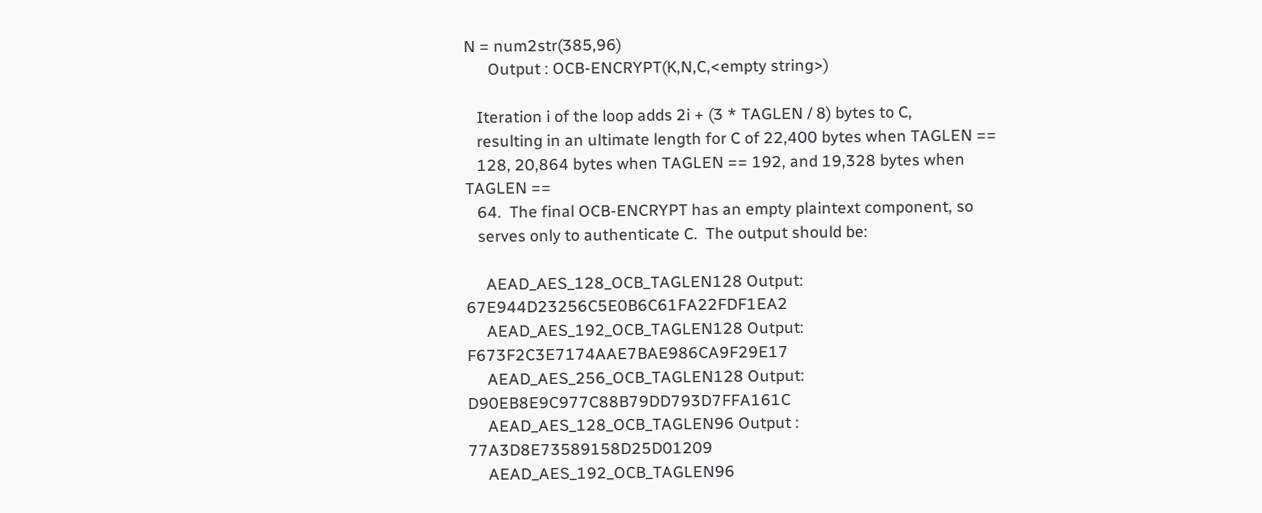N = num2str(385,96)
      Output : OCB-ENCRYPT(K,N,C,<empty string>)

   Iteration i of the loop adds 2i + (3 * TAGLEN / 8) bytes to C,
   resulting in an ultimate length for C of 22,400 bytes when TAGLEN ==
   128, 20,864 bytes when TAGLEN == 192, and 19,328 bytes when TAGLEN ==
   64.  The final OCB-ENCRYPT has an empty plaintext component, so
   serves only to authenticate C.  The output should be:

     AEAD_AES_128_OCB_TAGLEN128 Output: 67E944D23256C5E0B6C61FA22FDF1EA2
     AEAD_AES_192_OCB_TAGLEN128 Output: F673F2C3E7174AAE7BAE986CA9F29E17
     AEAD_AES_256_OCB_TAGLEN128 Output: D90EB8E9C977C88B79DD793D7FFA161C
     AEAD_AES_128_OCB_TAGLEN96 Output : 77A3D8E73589158D25D01209
     AEAD_AES_192_OCB_TAGLEN96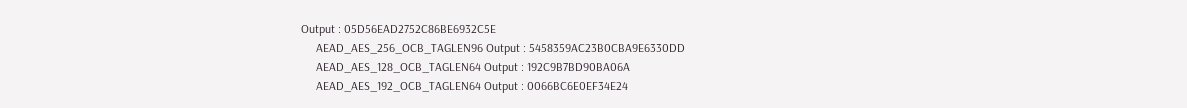Output : 05D56EAD2752C86BE6932C5E
     AEAD_AES_256_OCB_TAGLEN96 Output : 5458359AC23B0CBA9E6330DD
     AEAD_AES_128_OCB_TAGLEN64 Output : 192C9B7BD90BA06A
     AEAD_AES_192_OCB_TAGLEN64 Output : 0066BC6E0EF34E24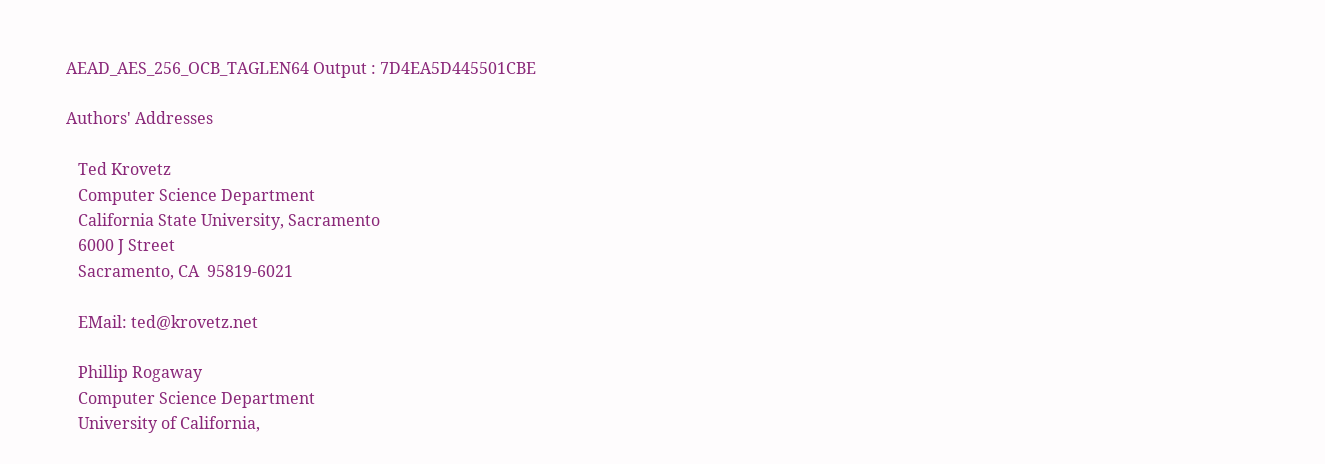AEAD_AES_256_OCB_TAGLEN64 Output : 7D4EA5D445501CBE

Authors' Addresses

   Ted Krovetz
   Computer Science Department
   California State University, Sacramento
   6000 J Street
   Sacramento, CA  95819-6021

   EMail: ted@krovetz.net

   Phillip Rogaway
   Computer Science Department
   University of California,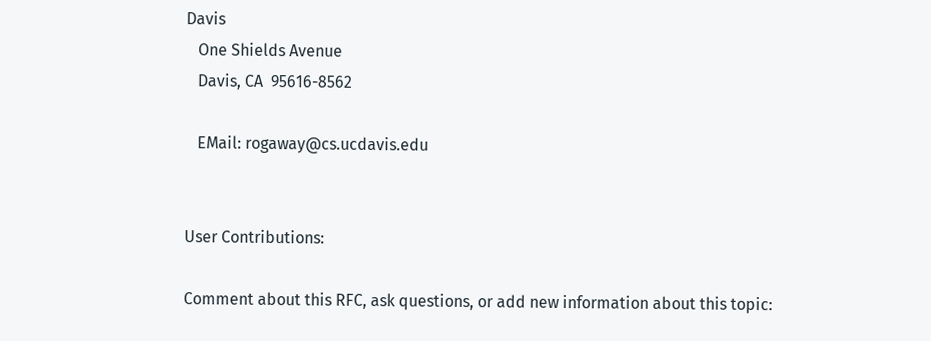Davis
   One Shields Avenue
   Davis, CA  95616-8562

   EMail: rogaway@cs.ucdavis.edu


User Contributions:

Comment about this RFC, ask questions, or add new information about this topic: